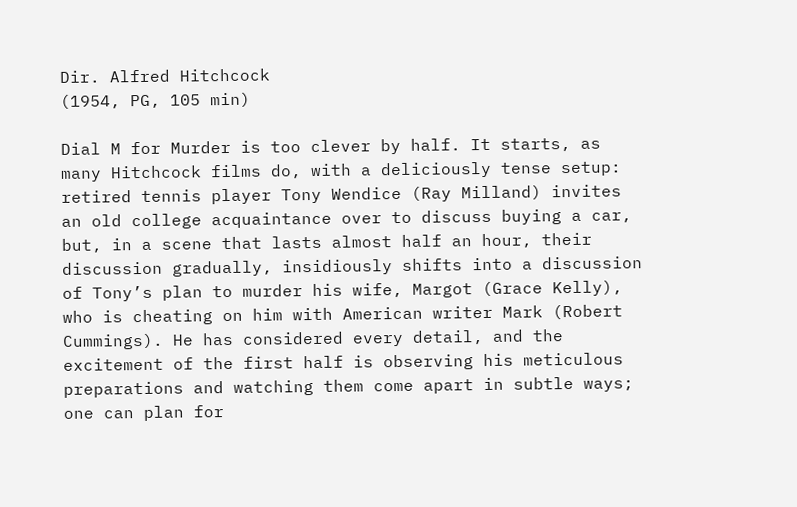Dir. Alfred Hitchcock
(1954, PG, 105 min)

Dial M for Murder is too clever by half. It starts, as many Hitchcock films do, with a deliciously tense setup: retired tennis player Tony Wendice (Ray Milland) invites an old college acquaintance over to discuss buying a car, but, in a scene that lasts almost half an hour, their discussion gradually, insidiously shifts into a discussion of Tony’s plan to murder his wife, Margot (Grace Kelly), who is cheating on him with American writer Mark (Robert Cummings). He has considered every detail, and the excitement of the first half is observing his meticulous preparations and watching them come apart in subtle ways; one can plan for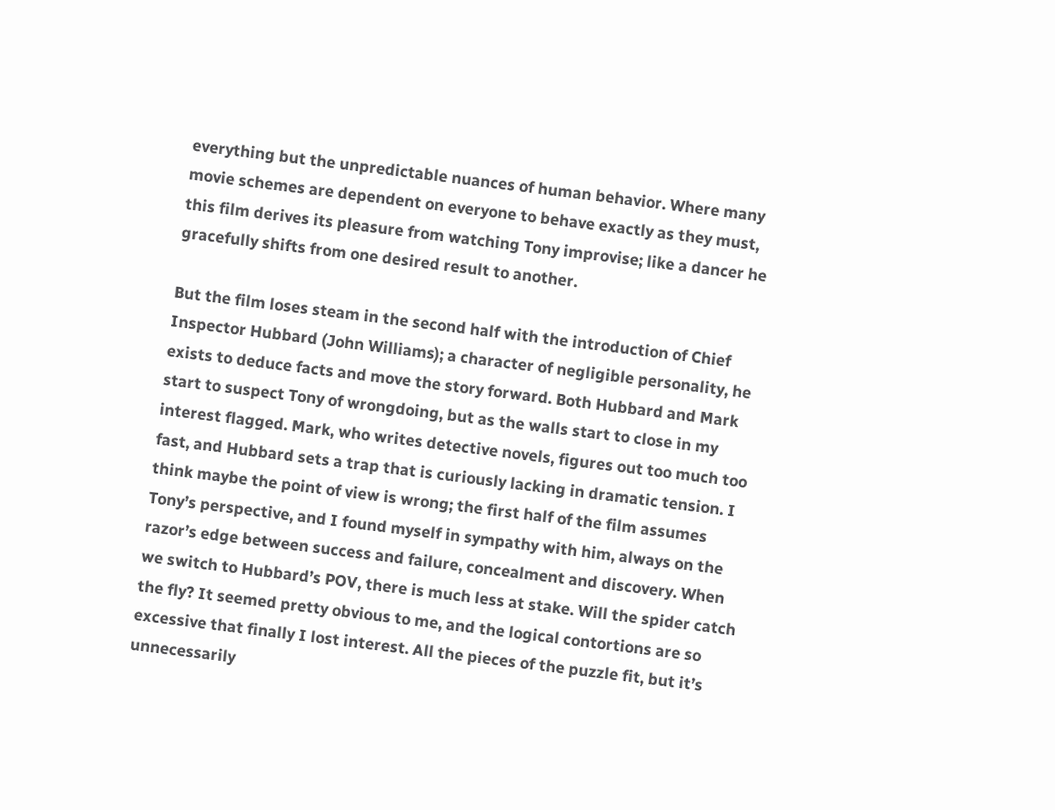everything but the unpredictable nuances of human behavior. Where many movie schemes are dependent on everyone to behave exactly as they must, this film derives its pleasure from watching Tony improvise; like a dancer he gracefully shifts from one desired result to another.

But the film loses steam in the second half with the introduction of Chief Inspector Hubbard (John Williams); a character of negligible personality, he exists to deduce facts and move the story forward. Both Hubbard and Mark start to suspect Tony of wrongdoing, but as the walls start to close in my interest flagged. Mark, who writes detective novels, figures out too much too fast, and Hubbard sets a trap that is curiously lacking in dramatic tension. I think maybe the point of view is wrong; the first half of the film assumes Tony’s perspective, and I found myself in sympathy with him, always on the razor’s edge between success and failure, concealment and discovery. When we switch to Hubbard’s POV, there is much less at stake. Will the spider catch the fly? It seemed pretty obvious to me, and the logical contortions are so excessive that finally I lost interest. All the pieces of the puzzle fit, but it’s unnecessarily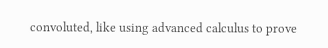convoluted, like using advanced calculus to prove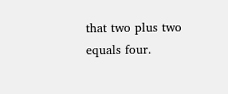that two plus two equals four.